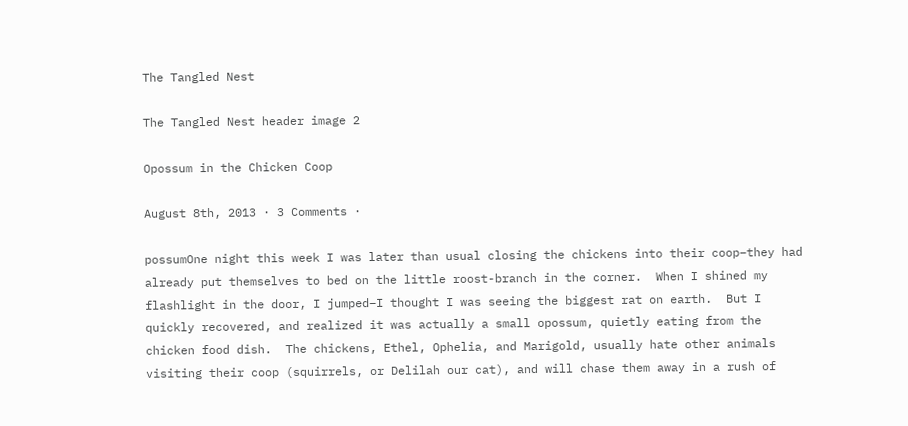The Tangled Nest

The Tangled Nest header image 2

Opossum in the Chicken Coop

August 8th, 2013 · 3 Comments ·

possumOne night this week I was later than usual closing the chickens into their coop–they had already put themselves to bed on the little roost-branch in the corner.  When I shined my flashlight in the door, I jumped–I thought I was seeing the biggest rat on earth.  But I quickly recovered, and realized it was actually a small opossum, quietly eating from the chicken food dish.  The chickens, Ethel, Ophelia, and Marigold, usually hate other animals visiting their coop (squirrels, or Delilah our cat), and will chase them away in a rush of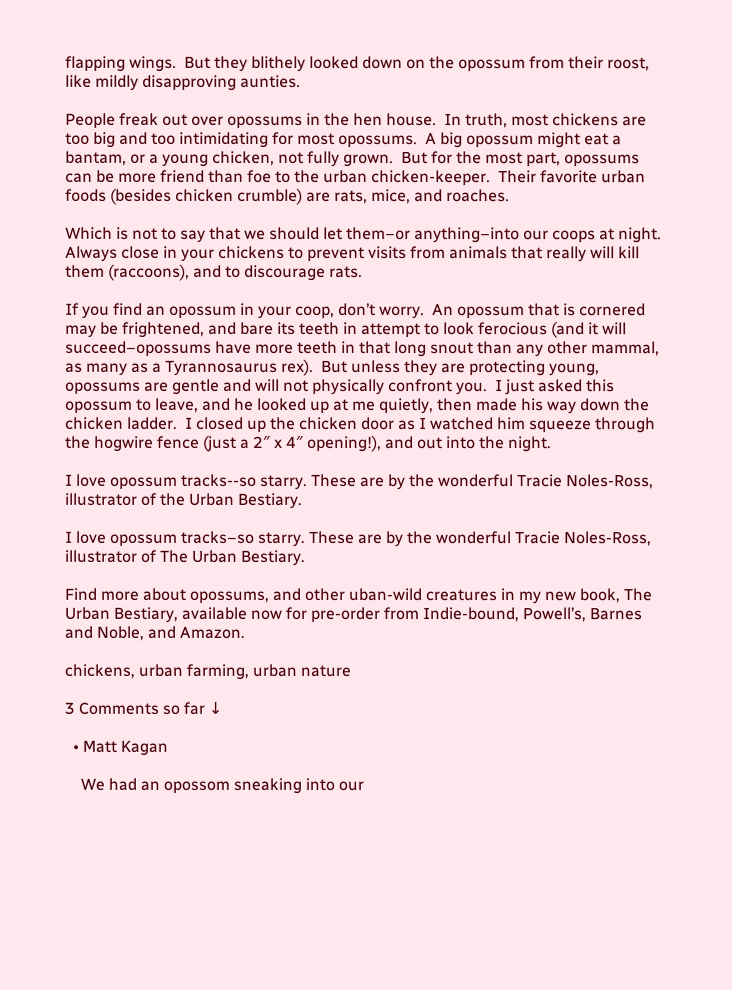flapping wings.  But they blithely looked down on the opossum from their roost, like mildly disapproving aunties.

People freak out over opossums in the hen house.  In truth, most chickens are too big and too intimidating for most opossums.  A big opossum might eat a bantam, or a young chicken, not fully grown.  But for the most part, opossums can be more friend than foe to the urban chicken-keeper.  Their favorite urban foods (besides chicken crumble) are rats, mice, and roaches.

Which is not to say that we should let them–or anything–into our coops at night.  Always close in your chickens to prevent visits from animals that really will kill them (raccoons), and to discourage rats.

If you find an opossum in your coop, don’t worry.  An opossum that is cornered may be frightened, and bare its teeth in attempt to look ferocious (and it will succeed–opossums have more teeth in that long snout than any other mammal, as many as a Tyrannosaurus rex).  But unless they are protecting young, opossums are gentle and will not physically confront you.  I just asked this opossum to leave, and he looked up at me quietly, then made his way down the chicken ladder.  I closed up the chicken door as I watched him squeeze through the hogwire fence (just a 2″ x 4″ opening!), and out into the night.

I love opossum tracks--so starry. These are by the wonderful Tracie Noles-Ross, illustrator of the Urban Bestiary.

I love opossum tracks–so starry. These are by the wonderful Tracie Noles-Ross, illustrator of The Urban Bestiary.

Find more about opossums, and other uban-wild creatures in my new book, The Urban Bestiary, available now for pre-order from Indie-bound, Powell’s, Barnes and Noble, and Amazon.

chickens, urban farming, urban nature

3 Comments so far ↓

  • Matt Kagan

    We had an opossom sneaking into our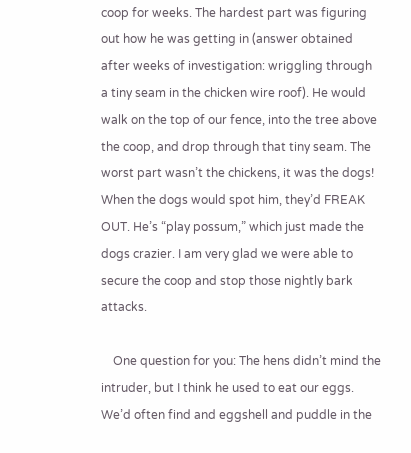coop for weeks. The hardest part was figuring out how he was getting in (answer obtained after weeks of investigation: wriggling through a tiny seam in the chicken wire roof). He would walk on the top of our fence, into the tree above the coop, and drop through that tiny seam. The worst part wasn’t the chickens, it was the dogs! When the dogs would spot him, they’d FREAK OUT. He’s “play possum,” which just made the dogs crazier. I am very glad we were able to secure the coop and stop those nightly bark attacks.

    One question for you: The hens didn’t mind the intruder, but I think he used to eat our eggs. We’d often find and eggshell and puddle in the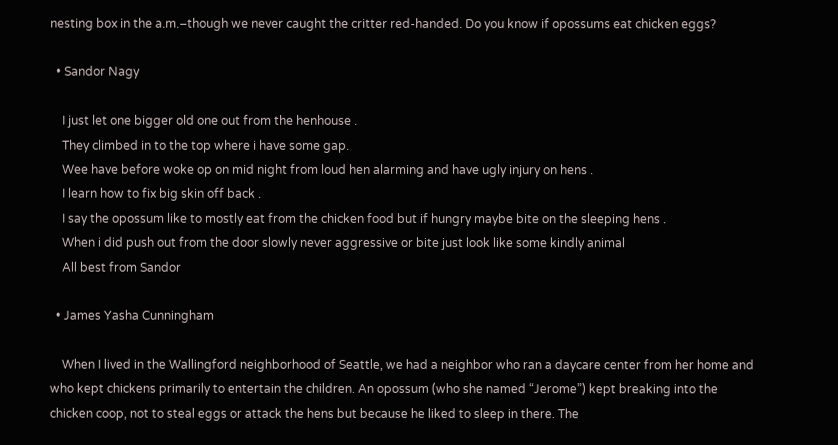nesting box in the a.m.–though we never caught the critter red-handed. Do you know if opossums eat chicken eggs?

  • Sandor Nagy

    I just let one bigger old one out from the henhouse .
    They climbed in to the top where i have some gap.
    Wee have before woke op on mid night from loud hen alarming and have ugly injury on hens .
    I learn how to fix big skin off back .
    I say the opossum like to mostly eat from the chicken food but if hungry maybe bite on the sleeping hens .
    When i did push out from the door slowly never aggressive or bite just look like some kindly animal
    All best from Sandor

  • James Yasha Cunningham

    When I lived in the Wallingford neighborhood of Seattle, we had a neighbor who ran a daycare center from her home and who kept chickens primarily to entertain the children. An opossum (who she named “Jerome”) kept breaking into the chicken coop, not to steal eggs or attack the hens but because he liked to sleep in there. The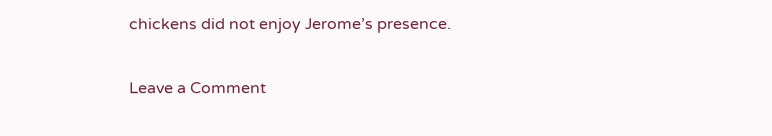chickens did not enjoy Jerome’s presence.

Leave a Comment